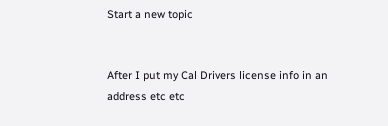Start a new topic


After I put my Cal Drivers license info in an address etc etc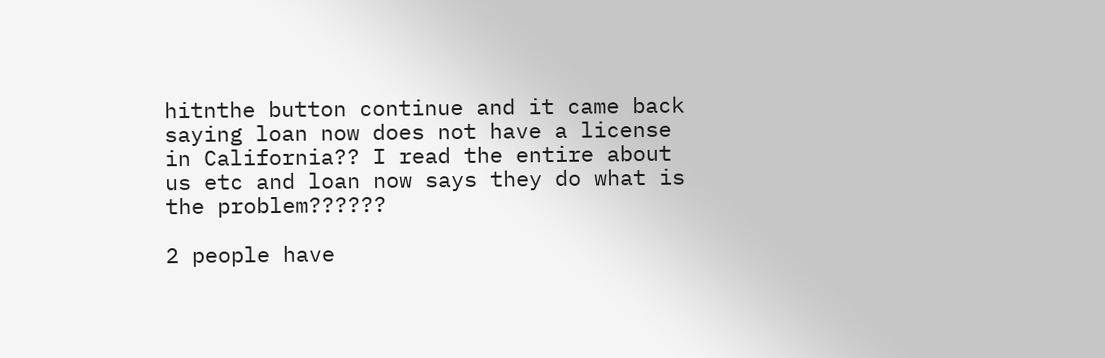hitnthe button continue and it came back saying loan now does not have a license in California?? I read the entire about us etc and loan now says they do what is the problem??????

2 people have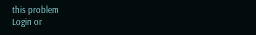this problem
Login or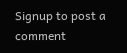Signup to post a comment